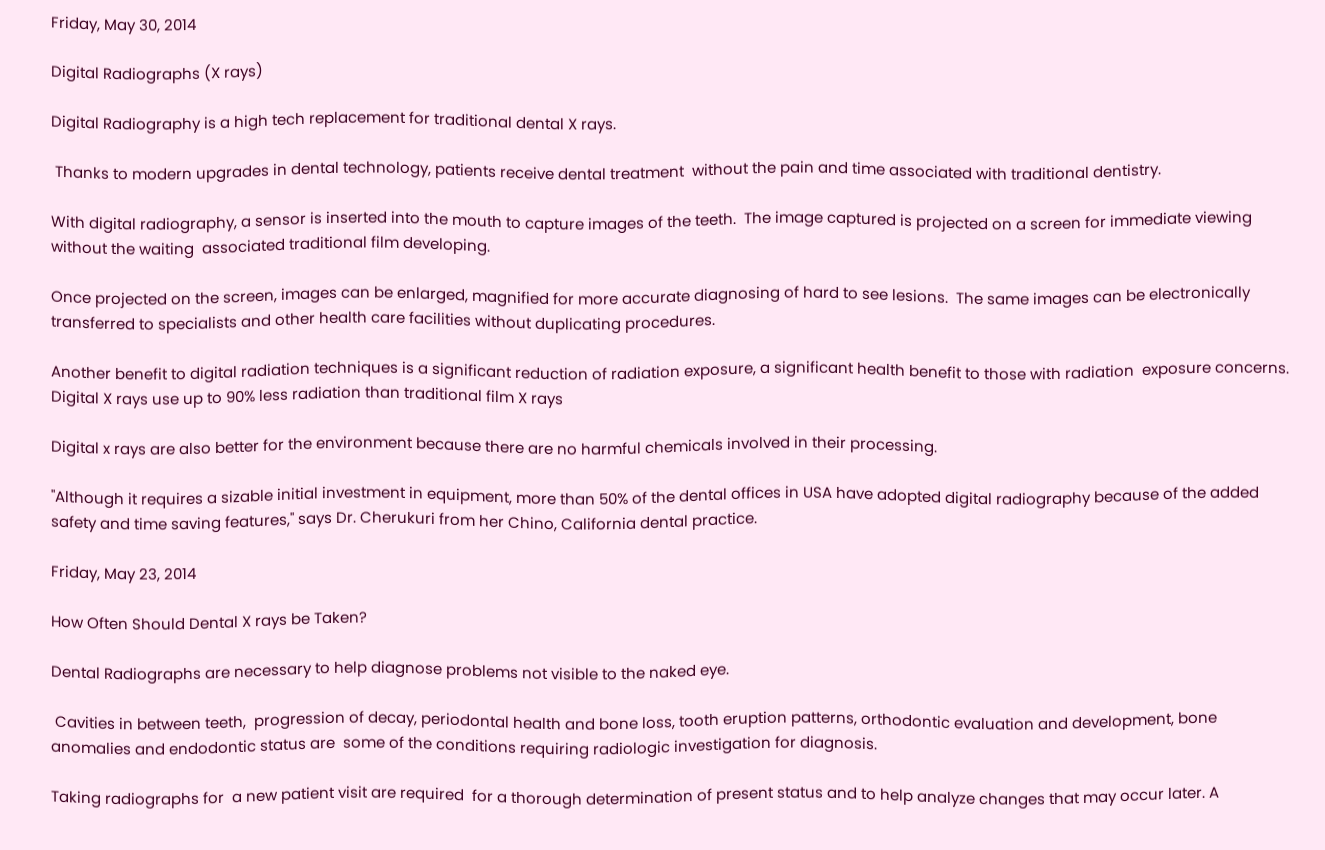Friday, May 30, 2014

Digital Radiographs (X rays)

Digital Radiography is a high tech replacement for traditional dental X rays.

 Thanks to modern upgrades in dental technology, patients receive dental treatment  without the pain and time associated with traditional dentistry.

With digital radiography, a sensor is inserted into the mouth to capture images of the teeth.  The image captured is projected on a screen for immediate viewing without the waiting  associated traditional film developing.

Once projected on the screen, images can be enlarged, magnified for more accurate diagnosing of hard to see lesions.  The same images can be electronically transferred to specialists and other health care facilities without duplicating procedures.

Another benefit to digital radiation techniques is a significant reduction of radiation exposure, a significant health benefit to those with radiation  exposure concerns. Digital X rays use up to 90% less radiation than traditional film X rays

Digital x rays are also better for the environment because there are no harmful chemicals involved in their processing.

"Although it requires a sizable initial investment in equipment, more than 50% of the dental offices in USA have adopted digital radiography because of the added safety and time saving features," says Dr. Cherukuri from her Chino, California dental practice.

Friday, May 23, 2014

How Often Should Dental X rays be Taken?

Dental Radiographs are necessary to help diagnose problems not visible to the naked eye.

 Cavities in between teeth,  progression of decay, periodontal health and bone loss, tooth eruption patterns, orthodontic evaluation and development, bone anomalies and endodontic status are  some of the conditions requiring radiologic investigation for diagnosis.

Taking radiographs for  a new patient visit are required  for a thorough determination of present status and to help analyze changes that may occur later. A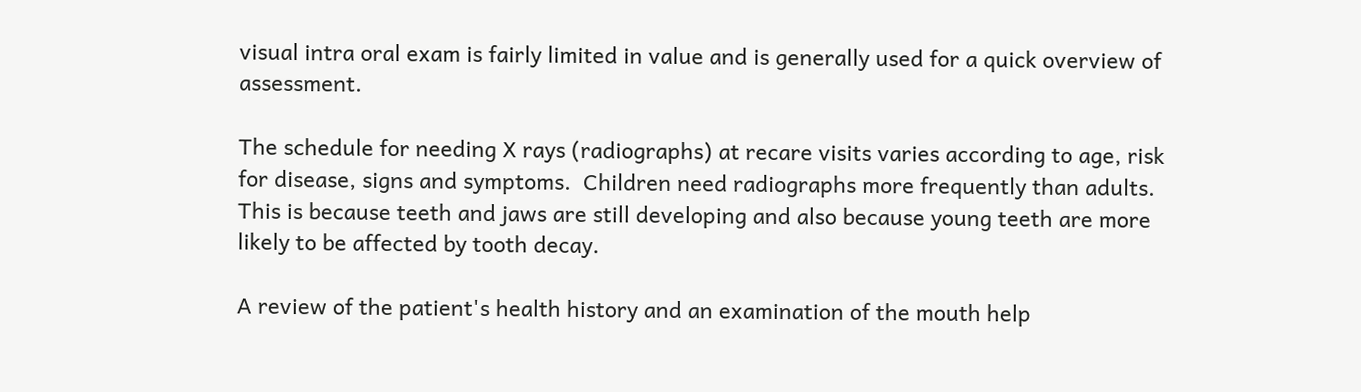visual intra oral exam is fairly limited in value and is generally used for a quick overview of assessment.

The schedule for needing X rays (radiographs) at recare visits varies according to age, risk for disease, signs and symptoms.  Children need radiographs more frequently than adults.  This is because teeth and jaws are still developing and also because young teeth are more likely to be affected by tooth decay.

A review of the patient's health history and an examination of the mouth help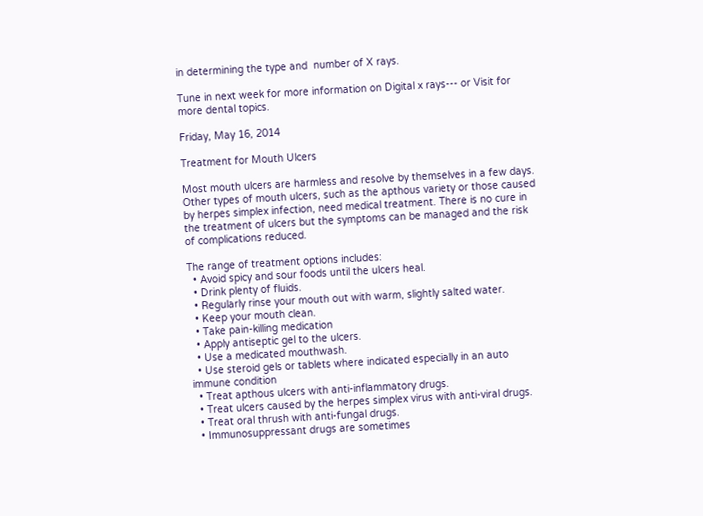in determining the type and  number of X rays.

Tune in next week for more information on Digital x rays--- or Visit for more dental topics.

Friday, May 16, 2014

Treatment for Mouth Ulcers

Most mouth ulcers are harmless and resolve by themselves in a few days. Other types of mouth ulcers, such as the apthous variety or those caused by herpes simplex infection, need medical treatment. There is no cure in the treatment of ulcers but the symptoms can be managed and the risk of complications reduced.

The range of treatment options includes:
  • Avoid spicy and sour foods until the ulcers heal.
  • Drink plenty of fluids.
  • Regularly rinse your mouth out with warm, slightly salted water.
  • Keep your mouth clean.
  • Take pain-killing medication
  • Apply antiseptic gel to the ulcers.
  • Use a medicated mouthwash.
  • Use steroid gels or tablets where indicated especially in an auto immune condition
  • Treat apthous ulcers with anti-inflammatory drugs.
  • Treat ulcers caused by the herpes simplex virus with anti-viral drugs.
  • Treat oral thrush with anti-fungal drugs.
  • Immunosuppressant drugs are sometimes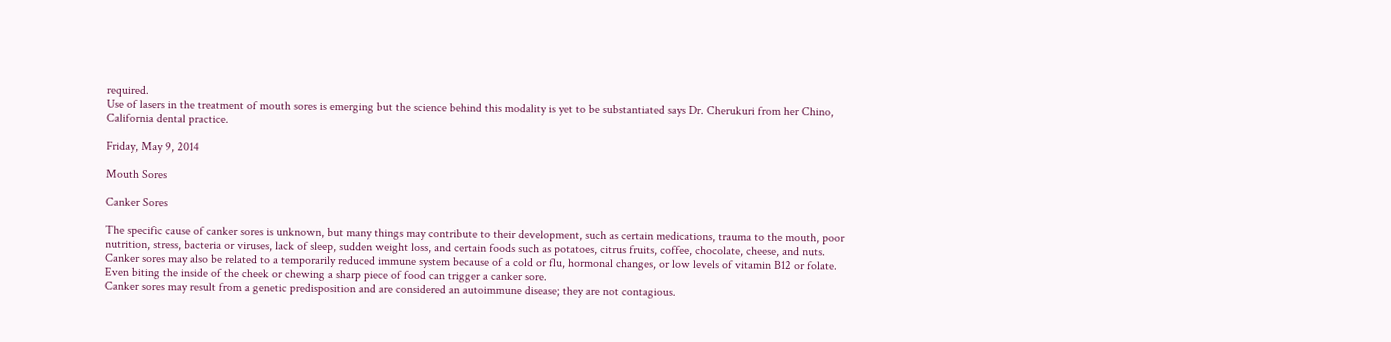required.
Use of lasers in the treatment of mouth sores is emerging but the science behind this modality is yet to be substantiated says Dr. Cherukuri from her Chino, California dental practice.

Friday, May 9, 2014

Mouth Sores

Canker Sores

The specific cause of canker sores is unknown, but many things may contribute to their development, such as certain medications, trauma to the mouth, poor nutrition, stress, bacteria or viruses, lack of sleep, sudden weight loss, and certain foods such as potatoes, citrus fruits, coffee, chocolate, cheese, and nuts.
Canker sores may also be related to a temporarily reduced immune system because of a cold or flu, hormonal changes, or low levels of vitamin B12 or folate. Even biting the inside of the cheek or chewing a sharp piece of food can trigger a canker sore.
Canker sores may result from a genetic predisposition and are considered an autoimmune disease; they are not contagious.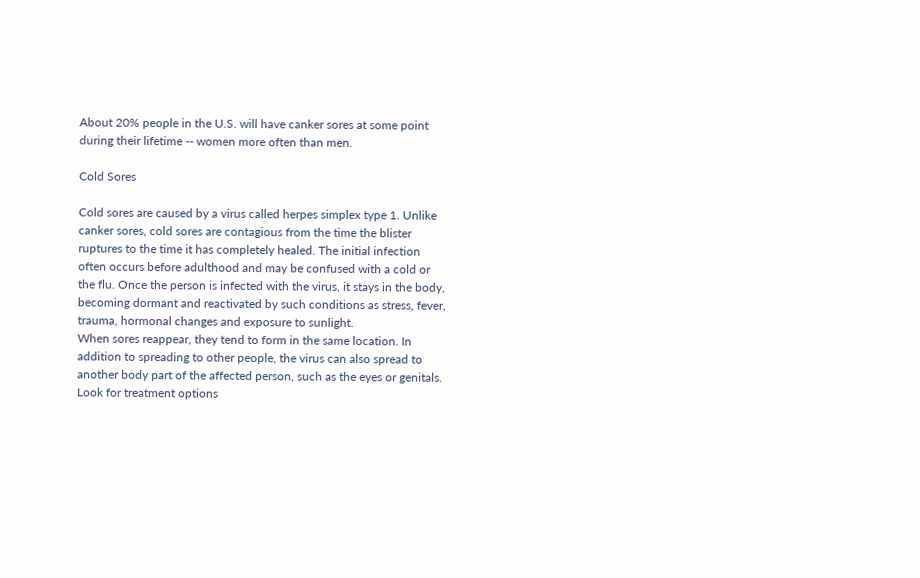About 20% people in the U.S. will have canker sores at some point during their lifetime -- women more often than men.

Cold Sores

Cold sores are caused by a virus called herpes simplex type 1. Unlike canker sores, cold sores are contagious from the time the blister ruptures to the time it has completely healed. The initial infection often occurs before adulthood and may be confused with a cold or the flu. Once the person is infected with the virus, it stays in the body, becoming dormant and reactivated by such conditions as stress, fever, trauma, hormonal changes and exposure to sunlight.
When sores reappear, they tend to form in the same location. In addition to spreading to other people, the virus can also spread to another body part of the affected person, such as the eyes or genitals.
Look for treatment options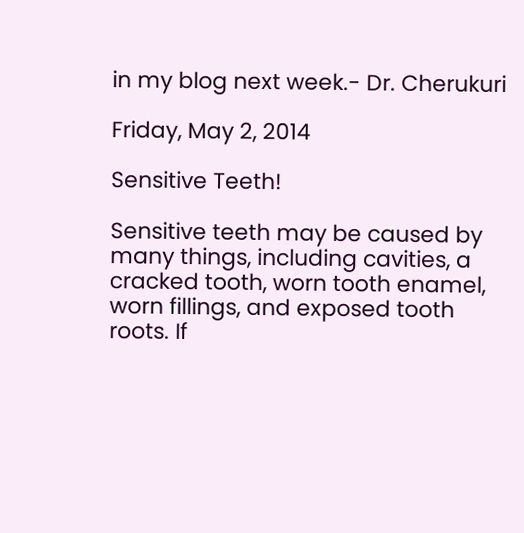in my blog next week.- Dr. Cherukuri

Friday, May 2, 2014

Sensitive Teeth!

Sensitive teeth may be caused by many things, including cavities, a cracked tooth, worn tooth enamel, worn fillings, and exposed tooth roots. If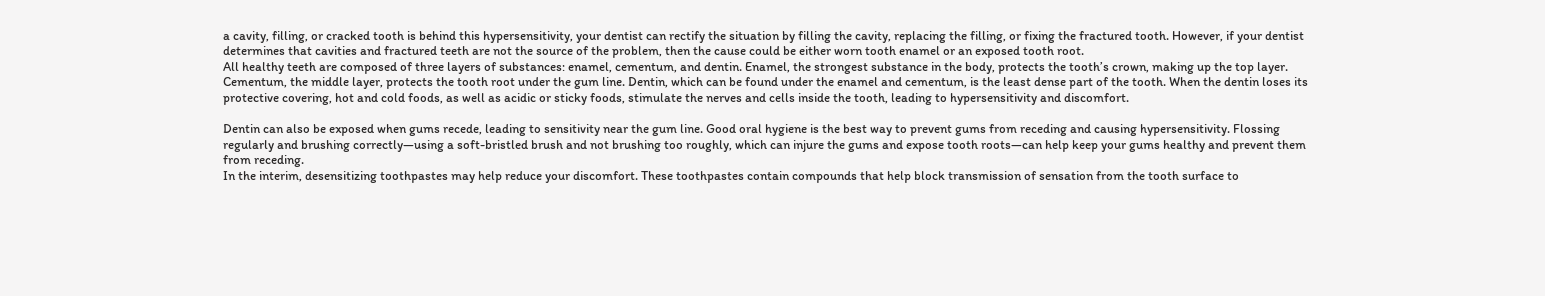a cavity, filling, or cracked tooth is behind this hypersensitivity, your dentist can rectify the situation by filling the cavity, replacing the filling, or fixing the fractured tooth. However, if your dentist determines that cavities and fractured teeth are not the source of the problem, then the cause could be either worn tooth enamel or an exposed tooth root.
All healthy teeth are composed of three layers of substances: enamel, cementum, and dentin. Enamel, the strongest substance in the body, protects the tooth’s crown, making up the top layer. Cementum, the middle layer, protects the tooth root under the gum line. Dentin, which can be found under the enamel and cementum, is the least dense part of the tooth. When the dentin loses its protective covering, hot and cold foods, as well as acidic or sticky foods, stimulate the nerves and cells inside the tooth, leading to hypersensitivity and discomfort.

Dentin can also be exposed when gums recede, leading to sensitivity near the gum line. Good oral hygiene is the best way to prevent gums from receding and causing hypersensitivity. Flossing regularly and brushing correctly—using a soft-bristled brush and not brushing too roughly, which can injure the gums and expose tooth roots—can help keep your gums healthy and prevent them from receding.
In the interim, desensitizing toothpastes may help reduce your discomfort. These toothpastes contain compounds that help block transmission of sensation from the tooth surface to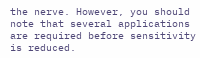the nerve. However, you should note that several applications are required before sensitivity is reduced.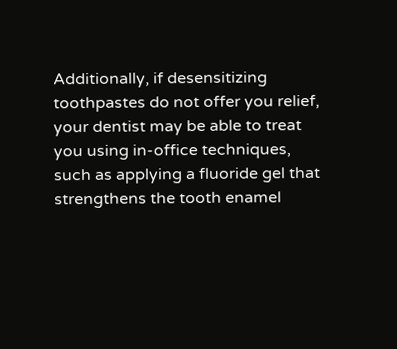Additionally, if desensitizing toothpastes do not offer you relief, your dentist may be able to treat you using in-office techniques, such as applying a fluoride gel that strengthens the tooth enamel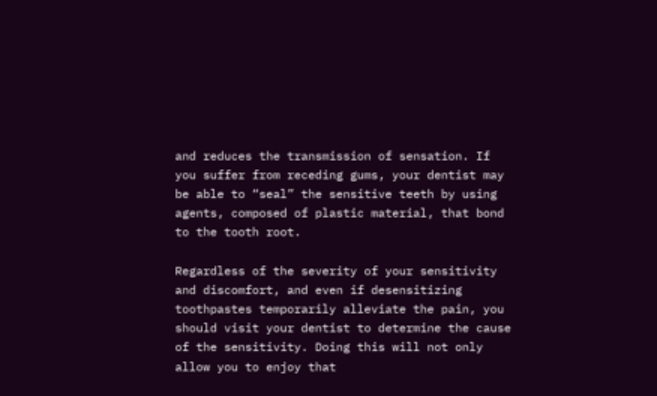and reduces the transmission of sensation. If you suffer from receding gums, your dentist may be able to “seal” the sensitive teeth by using agents, composed of plastic material, that bond to the tooth root.

Regardless of the severity of your sensitivity and discomfort, and even if desensitizing toothpastes temporarily alleviate the pain, you should visit your dentist to determine the cause of the sensitivity. Doing this will not only allow you to enjoy that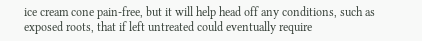ice cream cone pain-free, but it will help head off any conditions, such as exposed roots, that if left untreated could eventually require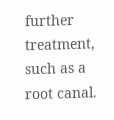further treatment, such as a root canal.